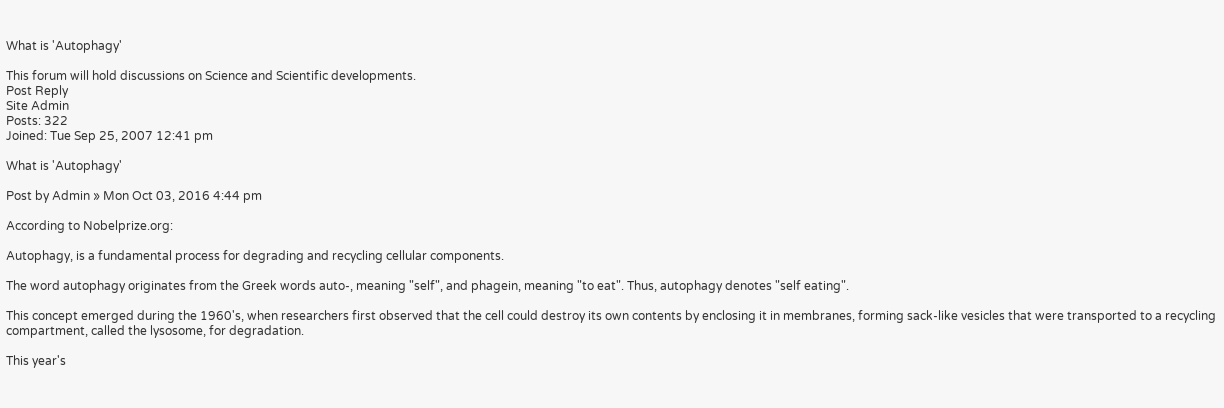What is 'Autophagy'

This forum will hold discussions on Science and Scientific developments.
Post Reply
Site Admin
Posts: 322
Joined: Tue Sep 25, 2007 12:41 pm

What is 'Autophagy'

Post by Admin » Mon Oct 03, 2016 4:44 pm

According to Nobelprize.org:

Autophagy, is a fundamental process for degrading and recycling cellular components.

The word autophagy originates from the Greek words auto-, meaning "self", and phagein, meaning "to eat". Thus, autophagy denotes "self eating".

This concept emerged during the 1960's, when researchers first observed that the cell could destroy its own contents by enclosing it in membranes, forming sack-like vesicles that were transported to a recycling compartment, called the lysosome, for degradation.

This year's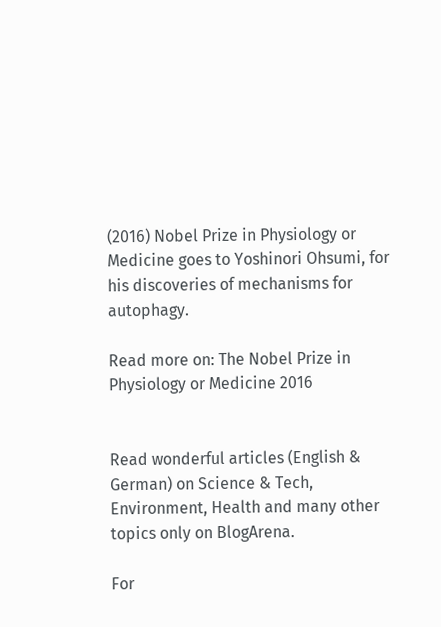(2016) Nobel Prize in Physiology or Medicine goes to Yoshinori Ohsumi, for his discoveries of mechanisms for autophagy.

Read more on: The Nobel Prize in Physiology or Medicine 2016


Read wonderful articles (English & German) on Science & Tech, Environment, Health and many other topics only on BlogArena.

For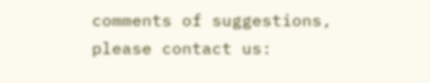comments of suggestions, please contact us: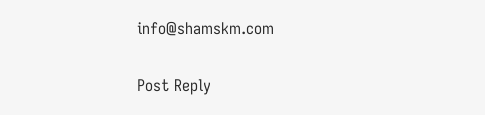info@shamskm.com

Post Reply